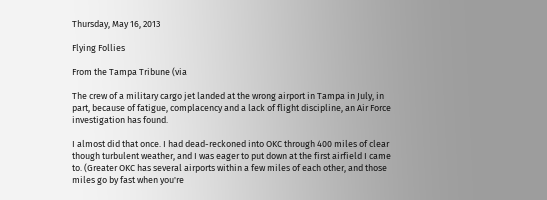Thursday, May 16, 2013

Flying Follies

From the Tampa Tribune (via

The crew of a military cargo jet landed at the wrong airport in Tampa in July, in part, because of fatigue, complacency and a lack of flight discipline, an Air Force investigation has found.

I almost did that once. I had dead-reckoned into OKC through 400 miles of clear though turbulent weather, and I was eager to put down at the first airfield I came to. (Greater OKC has several airports within a few miles of each other, and those miles go by fast when you're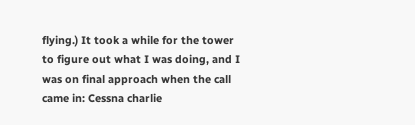flying.) It took a while for the tower to figure out what I was doing, and I was on final approach when the call came in: Cessna charlie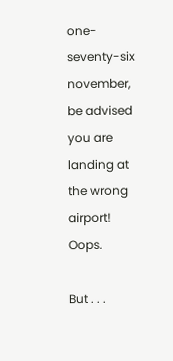one-seventy-six november, be advised you are landing at the wrong airport! Oops.

But . . .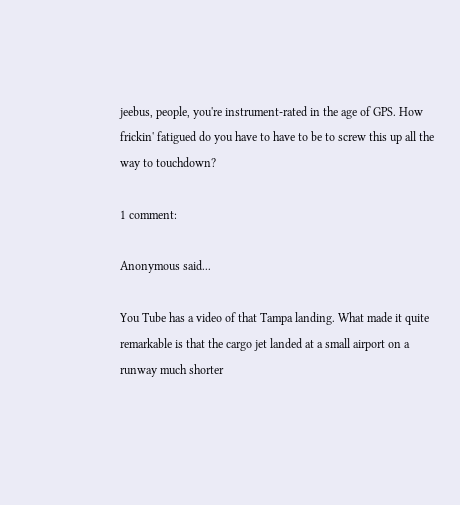jeebus, people, you're instrument-rated in the age of GPS. How frickin' fatigued do you have to have to be to screw this up all the way to touchdown?

1 comment:

Anonymous said...

You Tube has a video of that Tampa landing. What made it quite remarkable is that the cargo jet landed at a small airport on a runway much shorter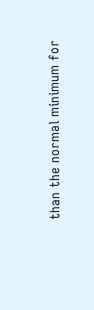than the normal minimum for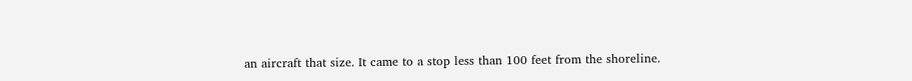an aircraft that size. It came to a stop less than 100 feet from the shoreline.